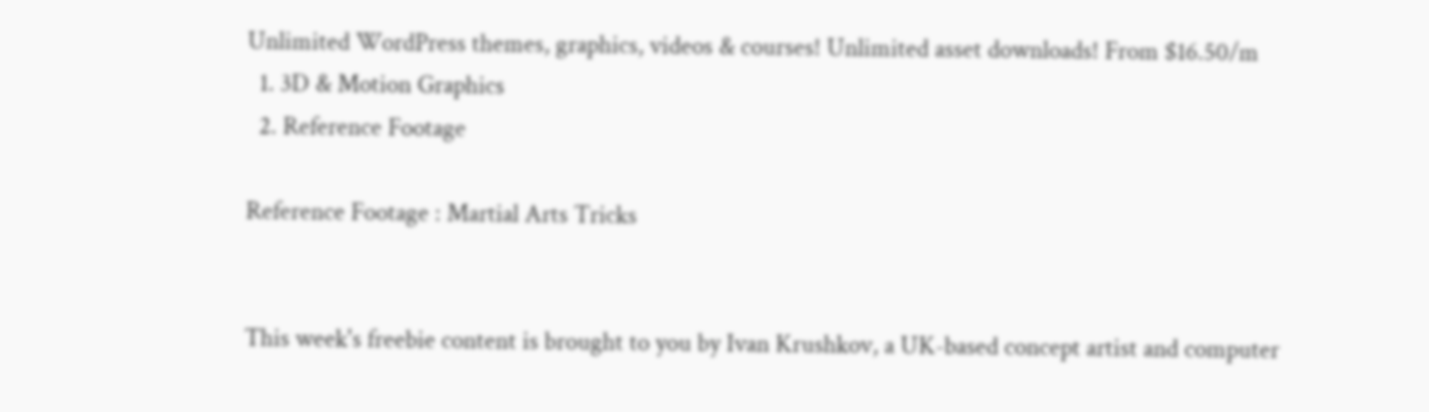Unlimited WordPress themes, graphics, videos & courses! Unlimited asset downloads! From $16.50/m
  1. 3D & Motion Graphics
  2. Reference Footage

Reference Footage : Martial Arts Tricks


This week's freebie content is brought to you by Ivan Krushkov, a UK-based concept artist and computer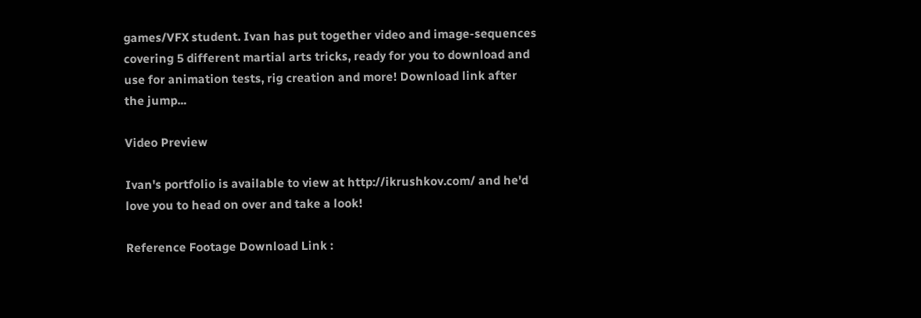games/VFX student. Ivan has put together video and image-sequences covering 5 different martial arts tricks, ready for you to download and use for animation tests, rig creation and more! Download link after the jump...

Video Preview

Ivan's portfolio is available to view at http://ikrushkov.com/ and he'd love you to head on over and take a look!

Reference Footage Download Link :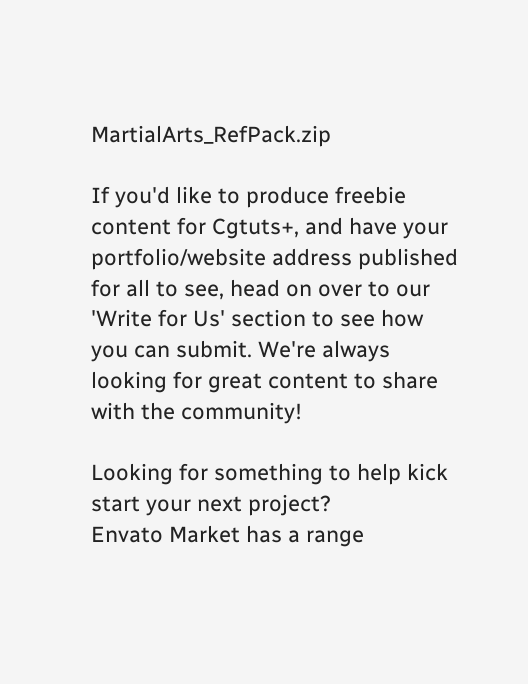MartialArts_RefPack.zip

If you'd like to produce freebie content for Cgtuts+, and have your portfolio/website address published for all to see, head on over to our 'Write for Us' section to see how you can submit. We're always looking for great content to share with the community!

Looking for something to help kick start your next project?
Envato Market has a range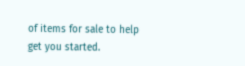of items for sale to help get you started.